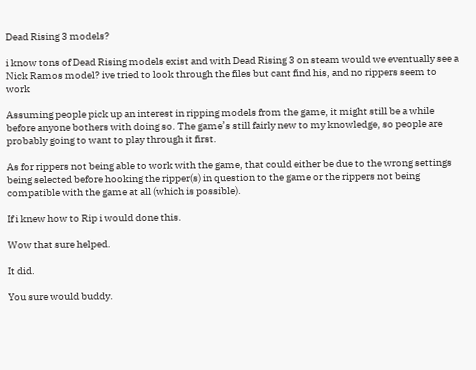Dead Rising 3 models?

i know tons of Dead Rising models exist and with Dead Rising 3 on steam would we eventually see a Nick Ramos model? ive tried to look through the files but cant find his, and no rippers seem to work

Assuming people pick up an interest in ripping models from the game, it might still be a while before anyone bothers with doing so. The game’s still fairly new to my knowledge, so people are probably going to want to play through it first.

As for rippers not being able to work with the game, that could either be due to the wrong settings being selected before hooking the ripper(s) in question to the game or the rippers not being compatible with the game at all (which is possible).

If i knew how to Rip i would done this.

Wow that sure helped.

It did.

You sure would buddy.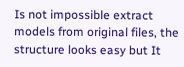Is not impossible extract models from original files, the structure looks easy but It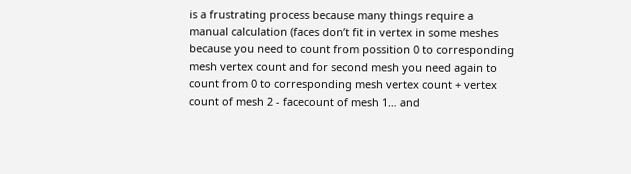is a frustrating process because many things require a manual calculation (faces don’t fit in vertex in some meshes because you need to count from possition 0 to corresponding mesh vertex count and for second mesh you need again to count from 0 to corresponding mesh vertex count + vertex count of mesh 2 - facecount of mesh 1… and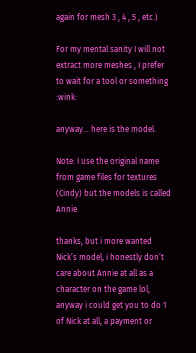again for mesh 3 , 4 , 5 , etc.)

For my mental sanity I will not extract more meshes , I prefer to wait for a tool or something :wink:

anyway… here is the model.

Note: I use the original name from game files for textures (Cindy) but the models is called Annie

thanks, but i more wanted Nick’s model, i honestly don’t care about Annie at all as a character on the game lol, anyway i could get you to do 1 of Nick at all, a payment or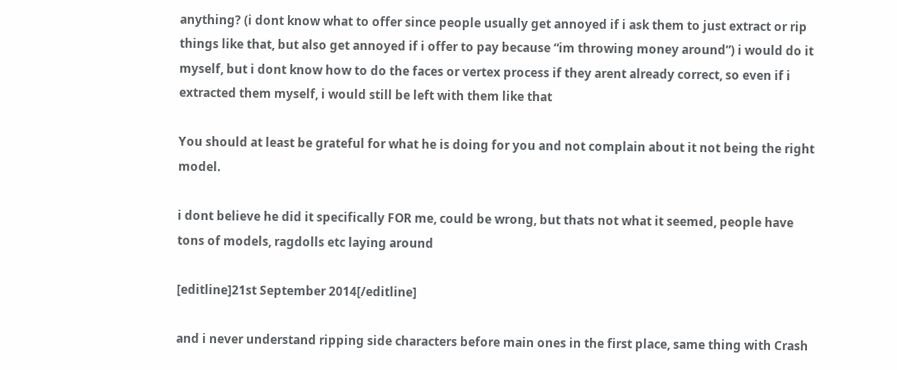anything? (i dont know what to offer since people usually get annoyed if i ask them to just extract or rip things like that, but also get annoyed if i offer to pay because “im throwing money around”) i would do it myself, but i dont know how to do the faces or vertex process if they arent already correct, so even if i extracted them myself, i would still be left with them like that

You should at least be grateful for what he is doing for you and not complain about it not being the right model.

i dont believe he did it specifically FOR me, could be wrong, but thats not what it seemed, people have tons of models, ragdolls etc laying around

[editline]21st September 2014[/editline]

and i never understand ripping side characters before main ones in the first place, same thing with Crash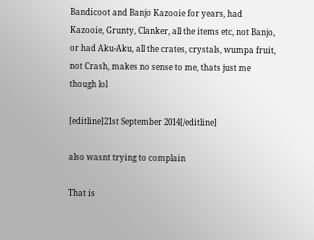Bandicoot and Banjo Kazooie for years, had Kazooie, Grunty, Clanker, all the items etc, not Banjo, or had Aku-Aku, all the crates, crystals, wumpa fruit, not Crash, makes no sense to me, thats just me though lol

[editline]21st September 2014[/editline]

also wasnt trying to complain

That is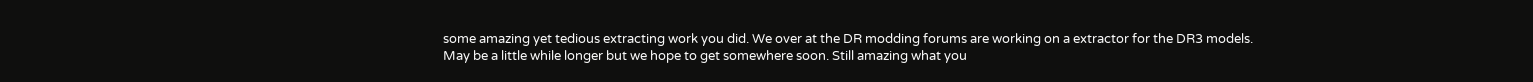some amazing yet tedious extracting work you did. We over at the DR modding forums are working on a extractor for the DR3 models. May be a little while longer but we hope to get somewhere soon. Still amazing what you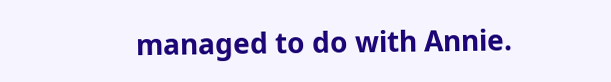managed to do with Annie.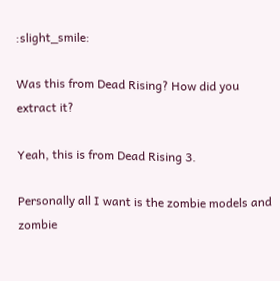:slight_smile:

Was this from Dead Rising? How did you extract it?

Yeah, this is from Dead Rising 3.

Personally all I want is the zombie models and zombie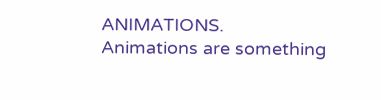ANIMATIONS.
Animations are something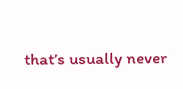that’s usually never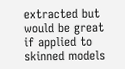extracted but would be great if applied to skinned models